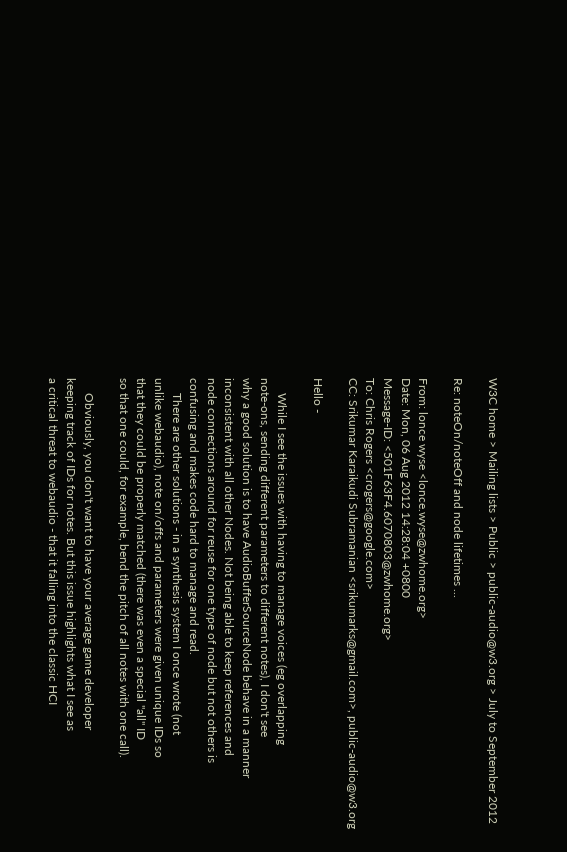W3C home > Mailing lists > Public > public-audio@w3.org > July to September 2012

Re: noteOn/noteOff and node lifetimes ...

From: lonce wyse <lonce.wyse@zwhome.org>
Date: Mon, 06 Aug 2012 14:28:04 +0800
Message-ID: <501F63F4.6070803@zwhome.org>
To: Chris Rogers <crogers@google.com>
CC: Srikumar Karaikudi Subramanian <srikumarks@gmail.com>, public-audio@w3.org

Hello -

     While I see the issues with having to manage voices (eg overlapping
note-ons, sending different parameters to different notes), I don't see
why a good solution is to have AudioBufferSourceNode behave in a manner
inconsistent with all other Nodes. Not being able to keep references and
node connections around for reuse for one type of node but not others is
confusing and makes code hard to manage and read.
     There are other solutions - in a synthesis system I once wrote (not
unlike webaudio), note on/offs and parameters were given unique IDs so
that they could be properly matched (there was even a special "all" ID
so that one could, for example, bend the pitch of all notes with one call).

     Obviously, you don't want to have your average game developer
keeping track of IDs for notes. But this issue highlights what I see as
a critical threat to webaudio - that it falling into the classic HCI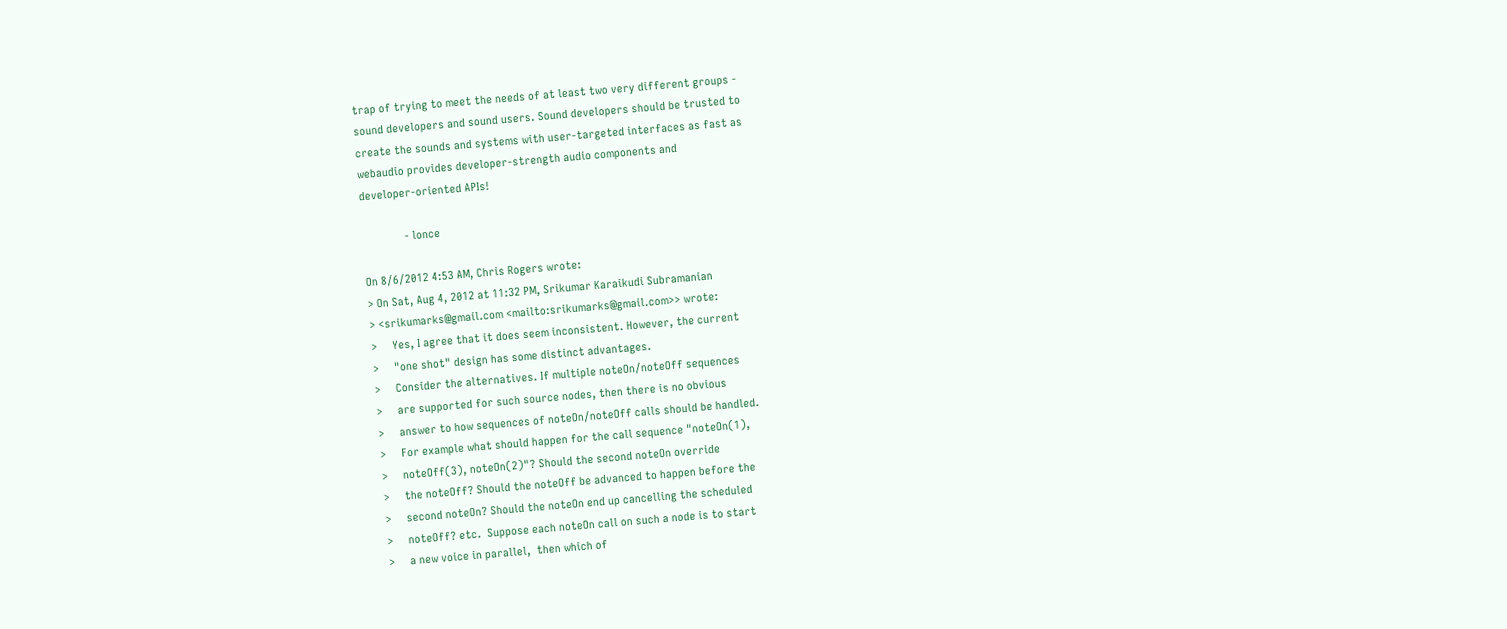trap of trying to meet the needs of at least two very different groups -
sound developers and sound users. Sound developers should be trusted to
create the sounds and systems with user-targeted interfaces as fast as
webaudio provides developer-strength audio components and
developer-oriented APIs!

              - lonce

On 8/6/2012 4:53 AM, Chris Rogers wrote:
> On Sat, Aug 4, 2012 at 11:32 PM, Srikumar Karaikudi Subramanian
> <srikumarks@gmail.com <mailto:srikumarks@gmail.com>> wrote:
>     Yes, I agree that it does seem inconsistent. However, the current
>     "one shot" design has some distinct advantages.
>     Consider the alternatives. If multiple noteOn/noteOff sequences
>     are supported for such source nodes, then there is no obvious
>     answer to how sequences of noteOn/noteOff calls should be handled.
>     For example what should happen for the call sequence "noteOn(1),
>     noteOff(3), noteOn(2)"? Should the second noteOn override
>     the noteOff? Should the noteOff be advanced to happen before the
>     second noteOn? Should the noteOn end up cancelling the scheduled
>     noteOff? etc.  Suppose each noteOn call on such a node is to start
>     a new voice in parallel,  then which of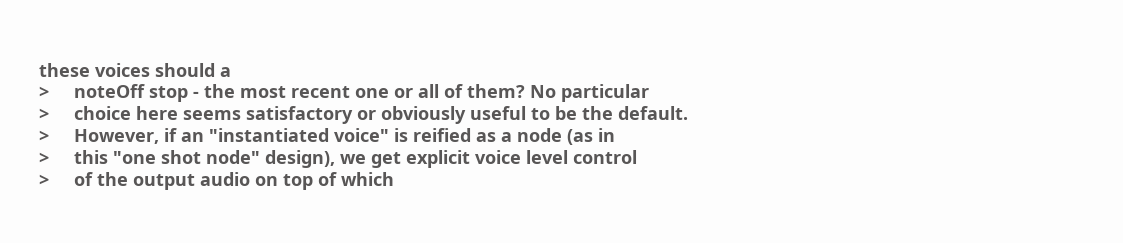these voices should a
>     noteOff stop - the most recent one or all of them? No particular
>     choice here seems satisfactory or obviously useful to be the default.
>     However, if an "instantiated voice" is reified as a node (as in
>     this "one shot node" design), we get explicit voice level control
>     of the output audio on top of which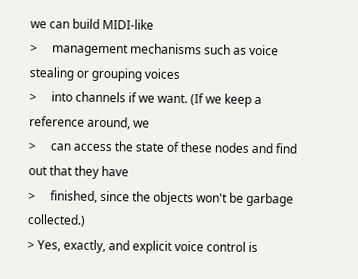we can build MIDI-like
>     management mechanisms such as voice stealing or grouping voices
>     into channels if we want. (If we keep a reference around, we
>     can access the state of these nodes and find out that they have
>     finished, since the objects won't be garbage collected.)
> Yes, exactly, and explicit voice control is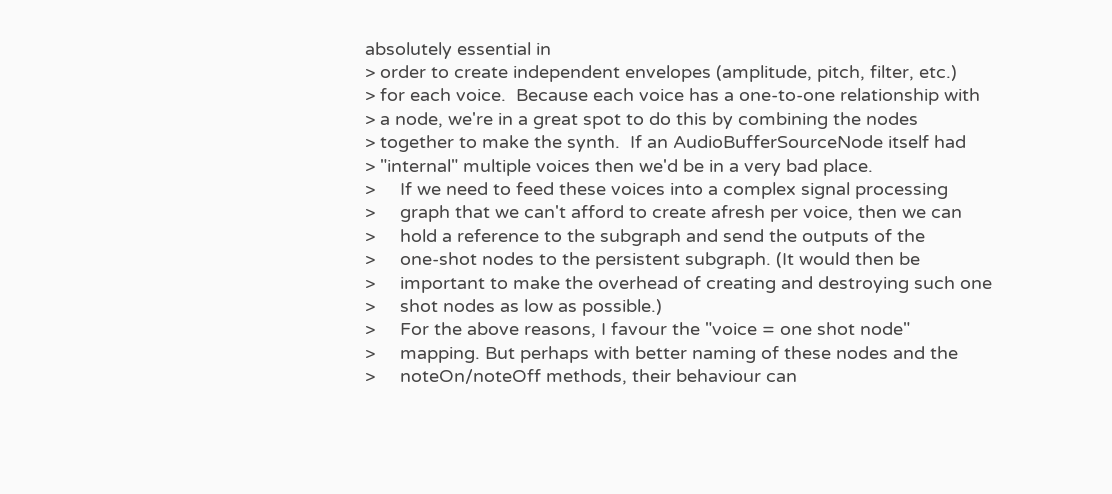absolutely essential in
> order to create independent envelopes (amplitude, pitch, filter, etc.)
> for each voice.  Because each voice has a one-to-one relationship with
> a node, we're in a great spot to do this by combining the nodes
> together to make the synth.  If an AudioBufferSourceNode itself had
> "internal" multiple voices then we'd be in a very bad place.
>     If we need to feed these voices into a complex signal processing
>     graph that we can't afford to create afresh per voice, then we can
>     hold a reference to the subgraph and send the outputs of the
>     one-shot nodes to the persistent subgraph. (It would then be
>     important to make the overhead of creating and destroying such one
>     shot nodes as low as possible.)
>     For the above reasons, I favour the "voice = one shot node"
>     mapping. But perhaps with better naming of these nodes and the
>     noteOn/noteOff methods, their behaviour can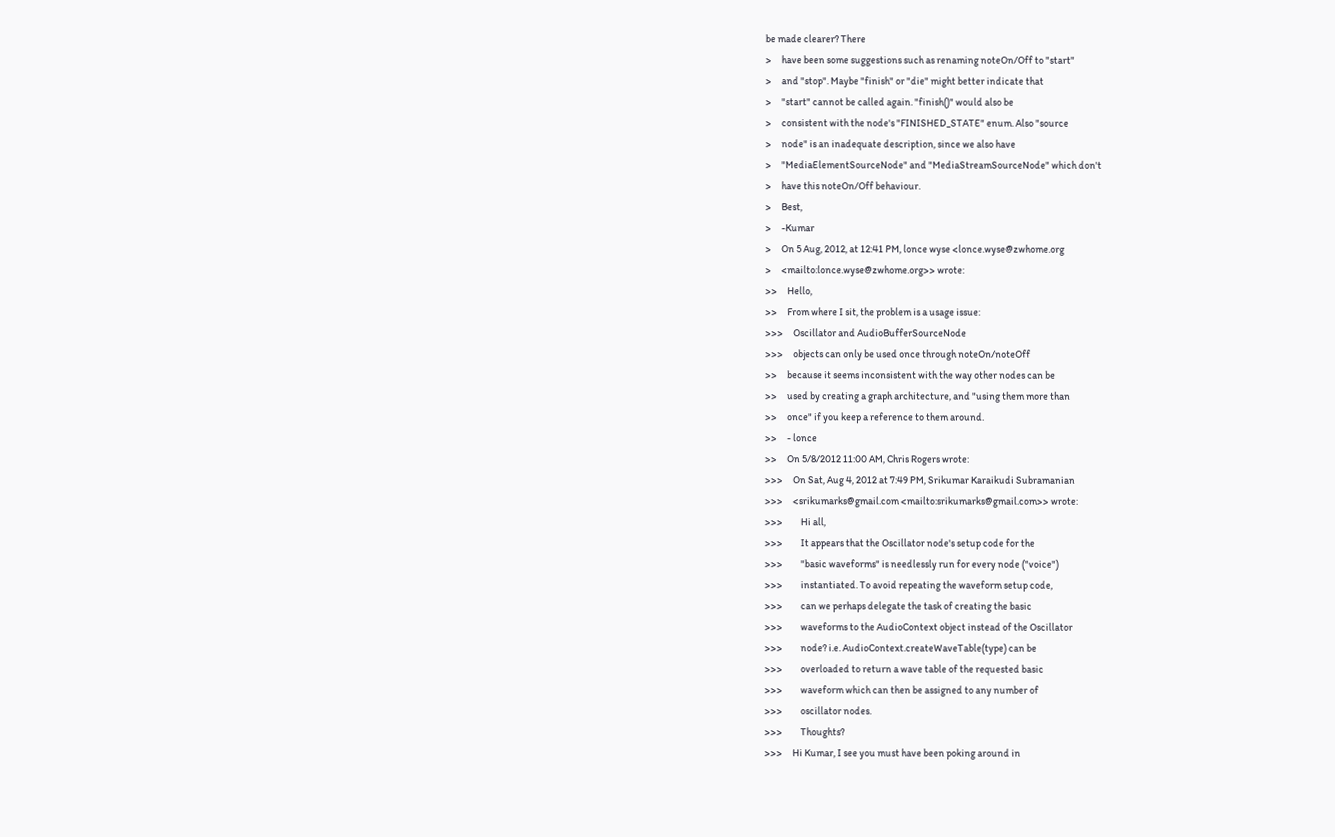be made clearer? There
>     have been some suggestions such as renaming noteOn/Off to "start"
>     and "stop". Maybe "finish" or "die" might better indicate that
>     "start" cannot be called again. "finish()" would also be
>     consistent with the node's "FINISHED_STATE" enum. Also "source
>     node" is an inadequate description, since we also have
>     "MediaElementSourceNode" and "MediaStreamSourceNode" which don't
>     have this noteOn/Off behaviour.
>     Best,
>     -Kumar
>     On 5 Aug, 2012, at 12:41 PM, lonce wyse <lonce.wyse@zwhome.org
>     <mailto:lonce.wyse@zwhome.org>> wrote:
>>     Hello,
>>     From where I sit, the problem is a usage issue:
>>>     Oscillator and AudioBufferSourceNode
>>>     objects can only be used once through noteOn/noteOff
>>     because it seems inconsistent with the way other nodes can be
>>     used by creating a graph architecture, and "using them more than
>>     once" if you keep a reference to them around.
>>     - lonce
>>     On 5/8/2012 11:00 AM, Chris Rogers wrote:
>>>     On Sat, Aug 4, 2012 at 7:49 PM, Srikumar Karaikudi Subramanian
>>>     <srikumarks@gmail.com <mailto:srikumarks@gmail.com>> wrote:
>>>         Hi all,
>>>         It appears that the Oscillator node's setup code for the
>>>         "basic waveforms" is needlessly run for every node ("voice")
>>>         instantiated. To avoid repeating the waveform setup code,
>>>         can we perhaps delegate the task of creating the basic
>>>         waveforms to the AudioContext object instead of the Oscillator
>>>         node? i.e. AudioContext.createWaveTable(type) can be
>>>         overloaded to return a wave table of the requested basic
>>>         waveform which can then be assigned to any number of
>>>         oscillator nodes.
>>>         Thoughts?
>>>     Hi Kumar, I see you must have been poking around in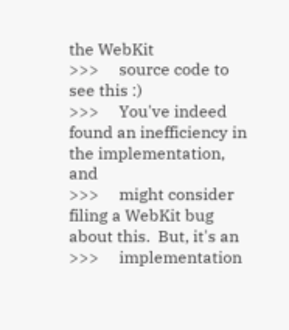the WebKit
>>>     source code to see this :)
>>>     You've indeed found an inefficiency in the implementation, and
>>>     might consider filing a WebKit bug about this.  But, it's an
>>>     implementation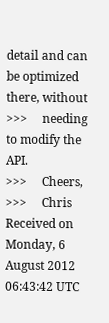detail and can be optimized there, without
>>>     needing to modify the API.
>>>     Cheers,
>>>     Chris
Received on Monday, 6 August 2012 06:43:42 UTC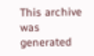This archive was generated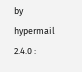by hypermail 2.4.0 :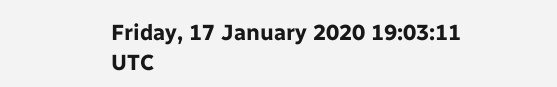Friday, 17 January 2020 19:03:11 UTC